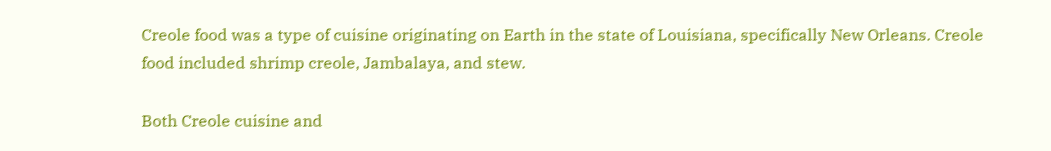Creole food was a type of cuisine originating on Earth in the state of Louisiana, specifically New Orleans. Creole food included shrimp creole, Jambalaya, and stew.

Both Creole cuisine and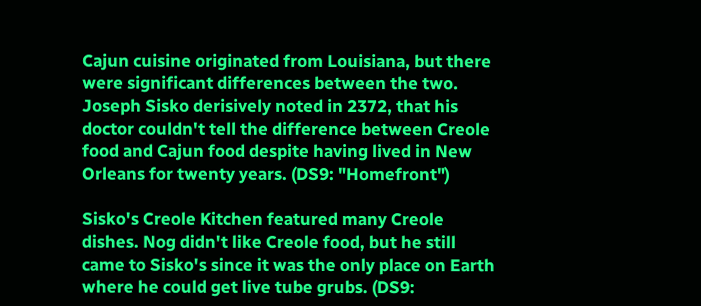Cajun cuisine originated from Louisiana, but there were significant differences between the two. Joseph Sisko derisively noted in 2372, that his doctor couldn't tell the difference between Creole food and Cajun food despite having lived in New Orleans for twenty years. (DS9: "Homefront")

Sisko's Creole Kitchen featured many Creole dishes. Nog didn't like Creole food, but he still came to Sisko's since it was the only place on Earth where he could get live tube grubs. (DS9: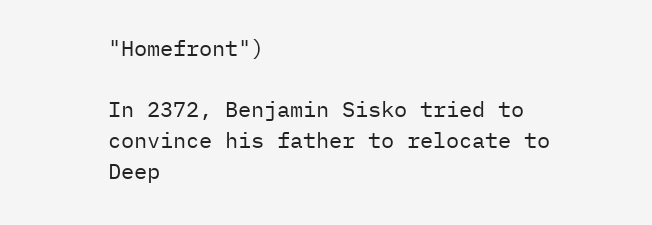"Homefront")

In 2372, Benjamin Sisko tried to convince his father to relocate to Deep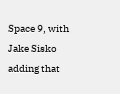Space 9, with Jake Sisko adding that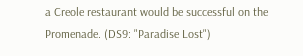a Creole restaurant would be successful on the Promenade. (DS9: "Paradise Lost")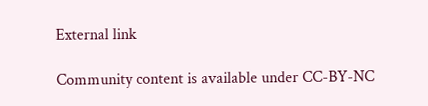External link

Community content is available under CC-BY-NC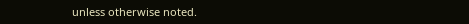unless otherwise noted.